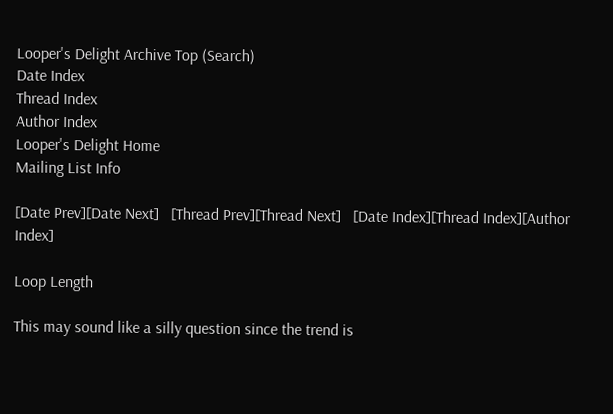Looper's Delight Archive Top (Search)
Date Index
Thread Index
Author Index
Looper's Delight Home
Mailing List Info

[Date Prev][Date Next]   [Thread Prev][Thread Next]   [Date Index][Thread Index][Author Index]

Loop Length

This may sound like a silly question since the trend is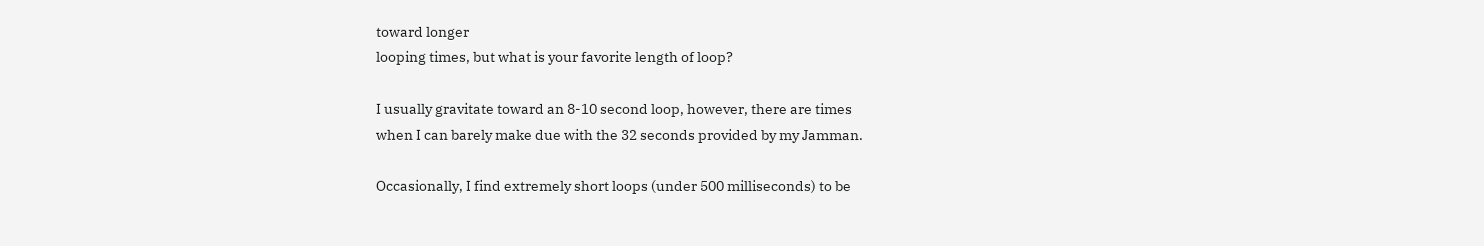toward longer
looping times, but what is your favorite length of loop?

I usually gravitate toward an 8-10 second loop, however, there are times
when I can barely make due with the 32 seconds provided by my Jamman.

Occasionally, I find extremely short loops (under 500 milliseconds) to be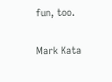fun, too.

Mark Kata